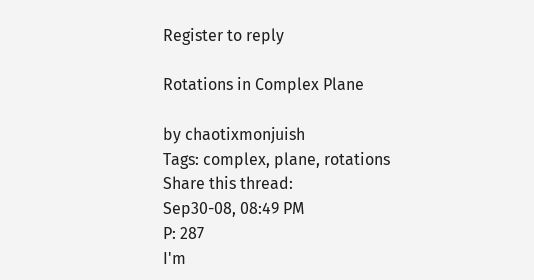Register to reply

Rotations in Complex Plane

by chaotixmonjuish
Tags: complex, plane, rotations
Share this thread:
Sep30-08, 08:49 PM
P: 287
I'm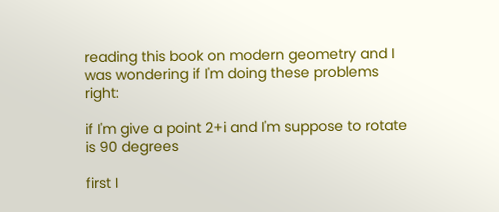reading this book on modern geometry and I was wondering if I'm doing these problems right:

if I'm give a point 2+i and I'm suppose to rotate is 90 degrees

first I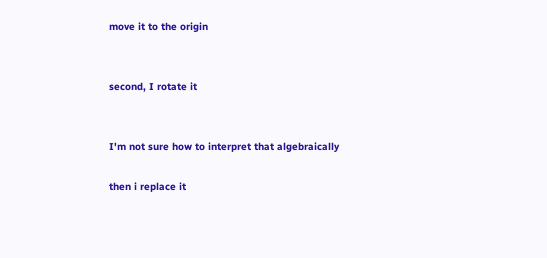move it to the origin


second, I rotate it


I'm not sure how to interpret that algebraically

then i replace it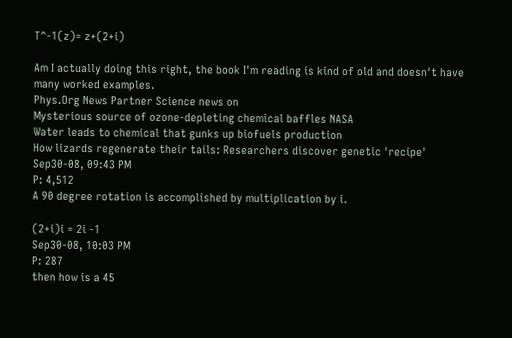T^-1(z)= z+(2+i)

Am I actually doing this right, the book I'm reading is kind of old and doesn't have many worked examples.
Phys.Org News Partner Science news on
Mysterious source of ozone-depleting chemical baffles NASA
Water leads to chemical that gunks up biofuels production
How lizards regenerate their tails: Researchers discover genetic 'recipe'
Sep30-08, 09:43 PM
P: 4,512
A 90 degree rotation is accomplished by multiplication by i.

(2+i)i = 2i -1
Sep30-08, 10:03 PM
P: 287
then how is a 45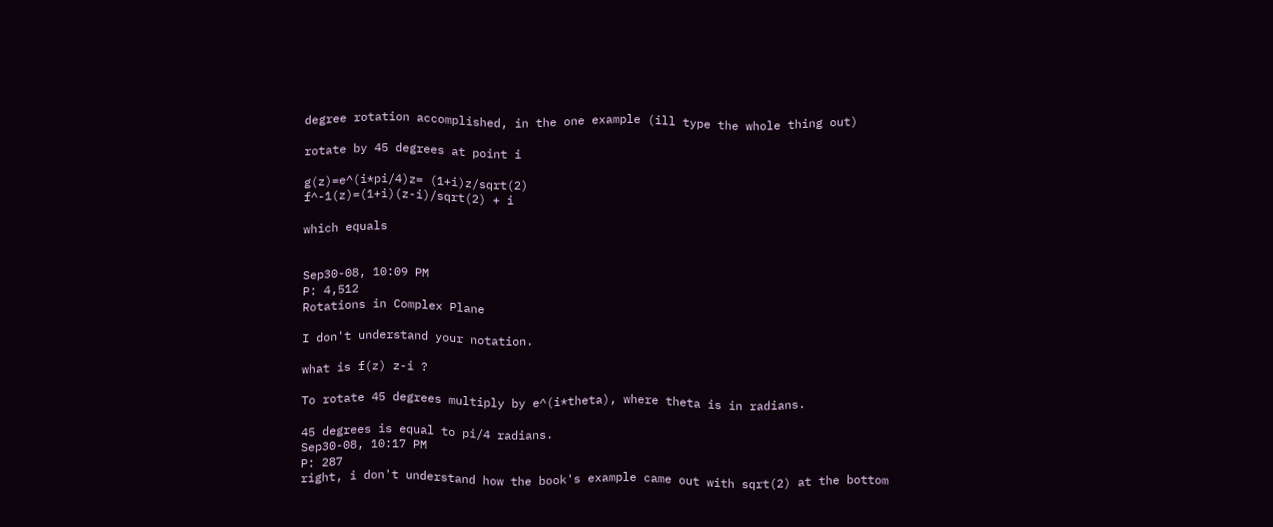degree rotation accomplished, in the one example (ill type the whole thing out)

rotate by 45 degrees at point i

g(z)=e^(i*pi/4)z= (1+i)z/sqrt(2)
f^-1(z)=(1+i)(z-i)/sqrt(2) + i

which equals


Sep30-08, 10:09 PM
P: 4,512
Rotations in Complex Plane

I don't understand your notation.

what is f(z) z-i ?

To rotate 45 degrees multiply by e^(i*theta), where theta is in radians.

45 degrees is equal to pi/4 radians.
Sep30-08, 10:17 PM
P: 287
right, i don't understand how the book's example came out with sqrt(2) at the bottom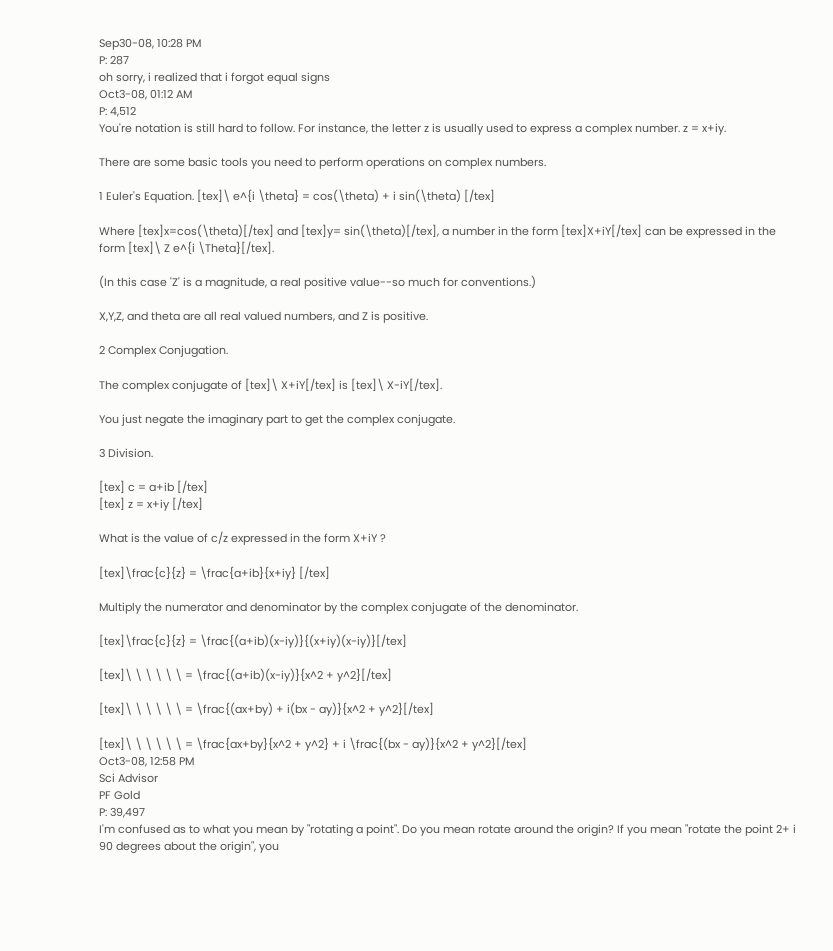Sep30-08, 10:28 PM
P: 287
oh sorry, i realized that i forgot equal signs
Oct3-08, 01:12 AM
P: 4,512
You're notation is still hard to follow. For instance, the letter z is usually used to express a complex number. z = x+iy.

There are some basic tools you need to perform operations on complex numbers.

1 Euler's Equation. [tex]\ e^{i \theta} = cos(\theta) + i sin(\theta) [/tex]

Where [tex]x=cos(\theta)[/tex] and [tex]y= sin(\theta)[/tex], a number in the form [tex]X+iY[/tex] can be expressed in the form [tex]\ Z e^{i \Theta}[/tex].

(In this case 'Z' is a magnitude, a real positive value--so much for conventions.)

X,Y,Z, and theta are all real valued numbers, and Z is positive.

2 Complex Conjugation.

The complex conjugate of [tex]\ X+iY[/tex] is [tex]\ X-iY[/tex].

You just negate the imaginary part to get the complex conjugate.

3 Division.

[tex] c = a+ib [/tex]
[tex] z = x+iy [/tex]

What is the value of c/z expressed in the form X+iY ?

[tex]\frac{c}{z} = \frac{a+ib}{x+iy} [/tex]

Multiply the numerator and denominator by the complex conjugate of the denominator.

[tex]\frac{c}{z} = \frac{(a+ib)(x-iy)}{(x+iy)(x-iy)}[/tex]

[tex]\ \ \ \ \ \ = \frac{(a+ib)(x-iy)}{x^2 + y^2}[/tex]

[tex]\ \ \ \ \ \ = \frac{(ax+by) + i(bx - ay)}{x^2 + y^2}[/tex]

[tex]\ \ \ \ \ \ = \frac{ax+by}{x^2 + y^2} + i \frac{(bx - ay)}{x^2 + y^2}[/tex]
Oct3-08, 12:58 PM
Sci Advisor
PF Gold
P: 39,497
I'm confused as to what you mean by "rotating a point". Do you mean rotate around the origin? If you mean "rotate the point 2+ i 90 degrees about the origin", you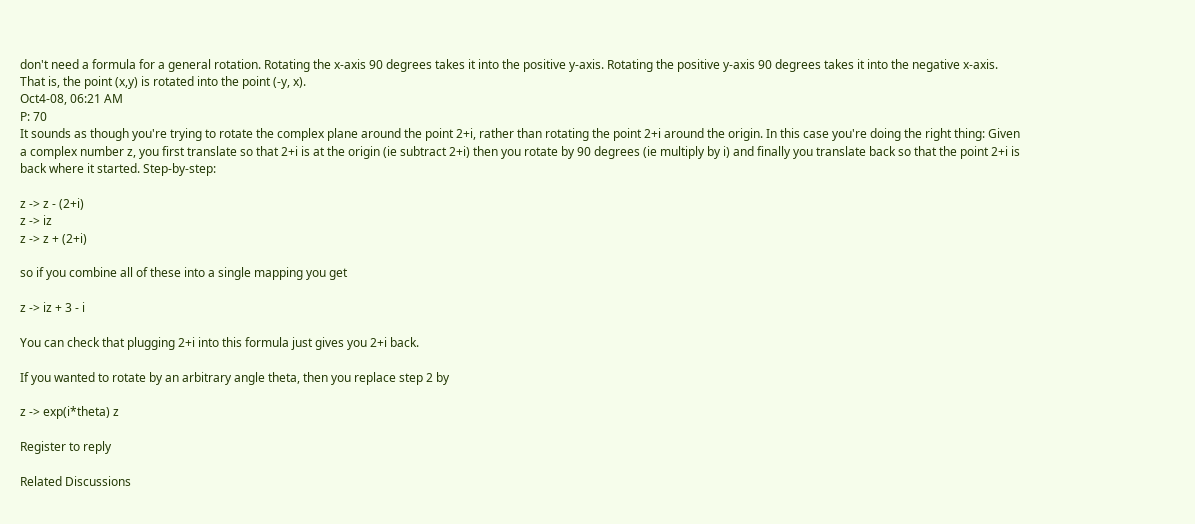don't need a formula for a general rotation. Rotating the x-axis 90 degrees takes it into the positive y-axis. Rotating the positive y-axis 90 degrees takes it into the negative x-axis. That is, the point (x,y) is rotated into the point (-y, x).
Oct4-08, 06:21 AM
P: 70
It sounds as though you're trying to rotate the complex plane around the point 2+i, rather than rotating the point 2+i around the origin. In this case you're doing the right thing: Given a complex number z, you first translate so that 2+i is at the origin (ie subtract 2+i) then you rotate by 90 degrees (ie multiply by i) and finally you translate back so that the point 2+i is back where it started. Step-by-step:

z -> z - (2+i)
z -> iz
z -> z + (2+i)

so if you combine all of these into a single mapping you get

z -> iz + 3 - i

You can check that plugging 2+i into this formula just gives you 2+i back.

If you wanted to rotate by an arbitrary angle theta, then you replace step 2 by

z -> exp(i*theta) z

Register to reply

Related Discussions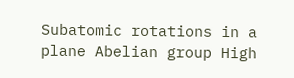Subatomic rotations in a plane Abelian group High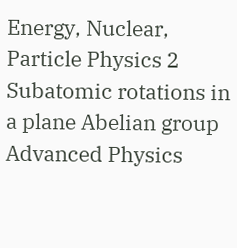Energy, Nuclear, Particle Physics 2
Subatomic rotations in a plane Abelian group Advanced Physics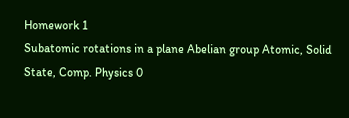Homework 1
Subatomic rotations in a plane Abelian group Atomic, Solid State, Comp. Physics 0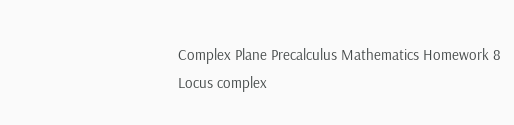Complex Plane Precalculus Mathematics Homework 8
Locus complex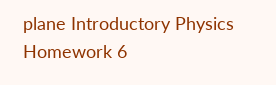plane Introductory Physics Homework 6